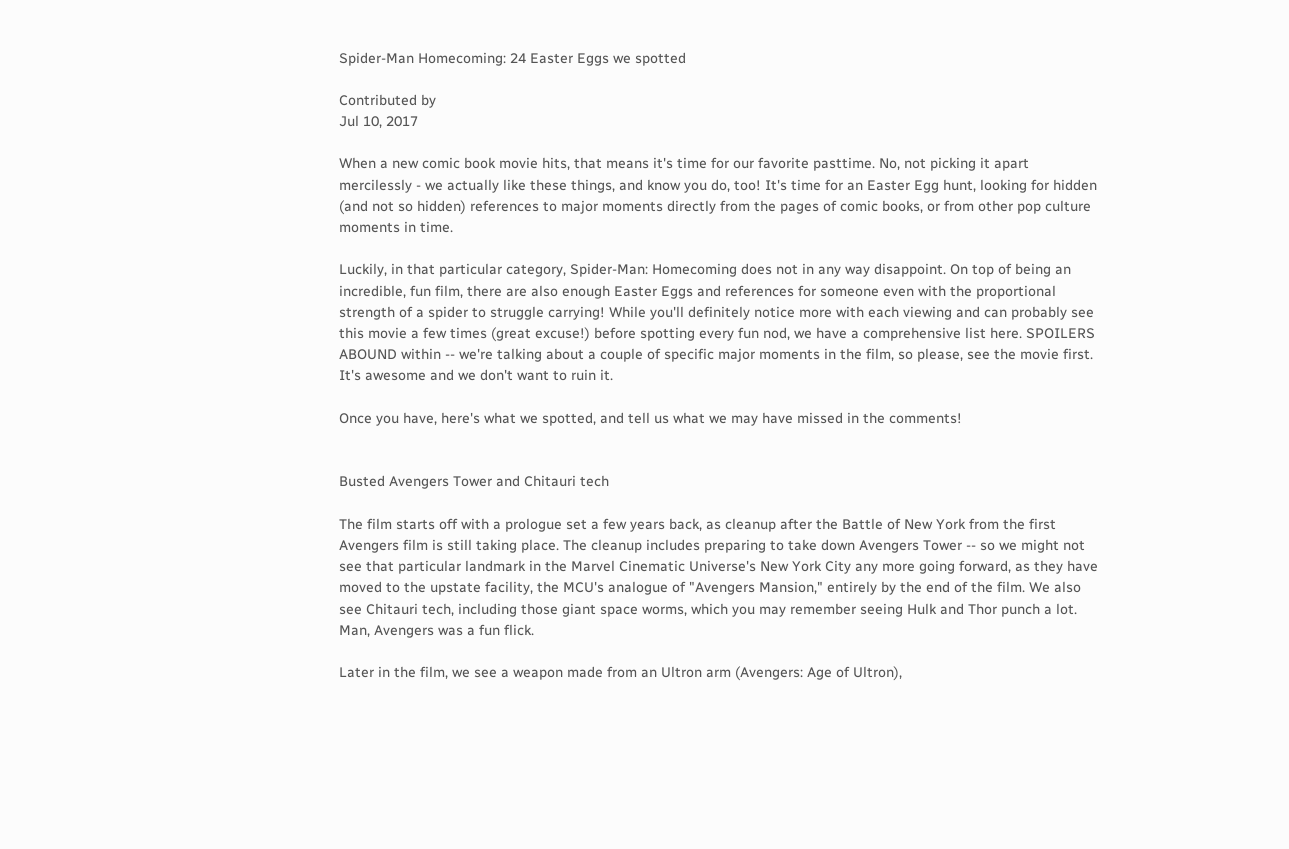Spider-Man Homecoming: 24 Easter Eggs we spotted

Contributed by
Jul 10, 2017

When a new comic book movie hits, that means it's time for our favorite pasttime. No, not picking it apart mercilessly - we actually like these things, and know you do, too! It's time for an Easter Egg hunt, looking for hidden (and not so hidden) references to major moments directly from the pages of comic books, or from other pop culture moments in time.

Luckily, in that particular category, Spider-Man: Homecoming does not in any way disappoint. On top of being an incredible, fun film, there are also enough Easter Eggs and references for someone even with the proportional strength of a spider to struggle carrying! While you'll definitely notice more with each viewing and can probably see this movie a few times (great excuse!) before spotting every fun nod, we have a comprehensive list here. SPOILERS ABOUND within -- we're talking about a couple of specific major moments in the film, so please, see the movie first. It's awesome and we don't want to ruin it.

Once you have, here's what we spotted, and tell us what we may have missed in the comments!


Busted Avengers Tower and Chitauri tech

The film starts off with a prologue set a few years back, as cleanup after the Battle of New York from the first Avengers film is still taking place. The cleanup includes preparing to take down Avengers Tower -- so we might not see that particular landmark in the Marvel Cinematic Universe's New York City any more going forward, as they have moved to the upstate facility, the MCU's analogue of "Avengers Mansion," entirely by the end of the film. We also see Chitauri tech, including those giant space worms, which you may remember seeing Hulk and Thor punch a lot. Man, Avengers was a fun flick.

Later in the film, we see a weapon made from an Ultron arm (Avengers: Age of Ultron),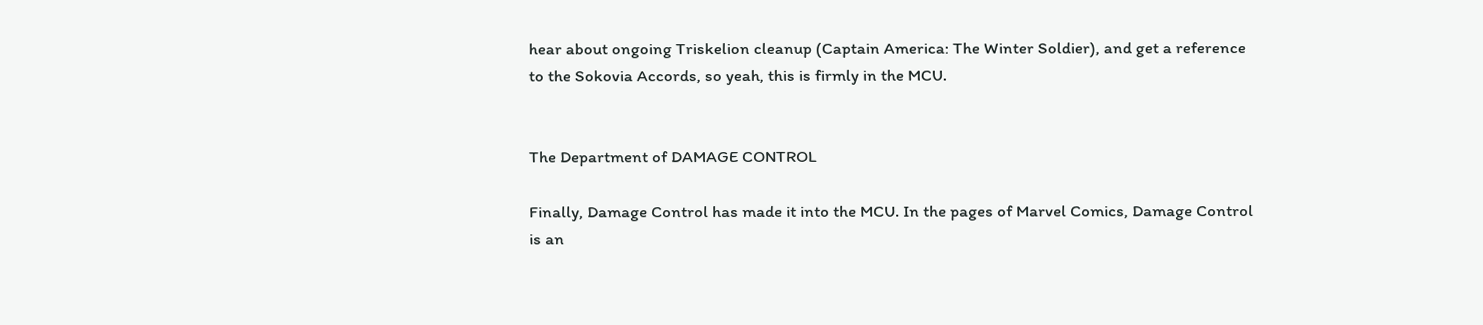hear about ongoing Triskelion cleanup (Captain America: The Winter Soldier), and get a reference to the Sokovia Accords, so yeah, this is firmly in the MCU.


The Department of DAMAGE CONTROL

Finally, Damage Control has made it into the MCU. In the pages of Marvel Comics, Damage Control is an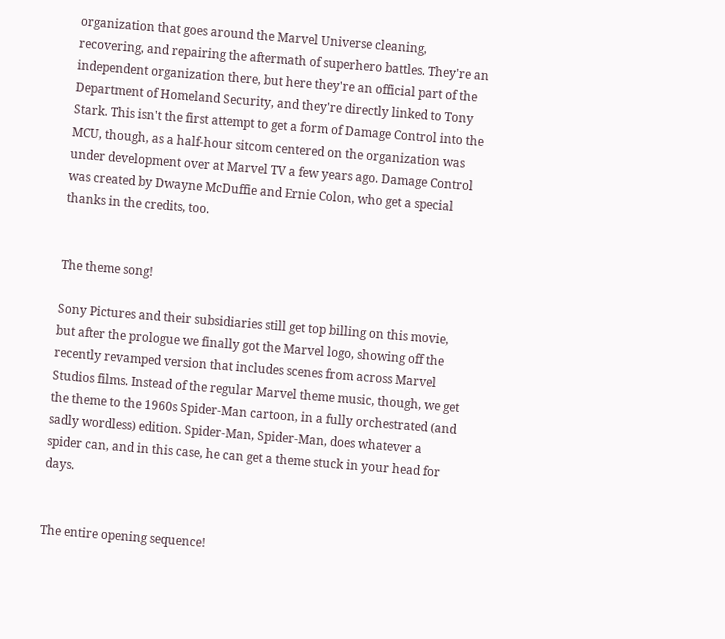organization that goes around the Marvel Universe cleaning, recovering, and repairing the aftermath of superhero battles. They're an independent organization there, but here they're an official part of the Department of Homeland Security, and they're directly linked to Tony Stark. This isn't the first attempt to get a form of Damage Control into the MCU, though, as a half-hour sitcom centered on the organization was under development over at Marvel TV a few years ago. Damage Control was created by Dwayne McDuffie and Ernie Colon, who get a special thanks in the credits, too.


The theme song!

Sony Pictures and their subsidiaries still get top billing on this movie, but after the prologue we finally got the Marvel logo, showing off the recently revamped version that includes scenes from across Marvel Studios films. Instead of the regular Marvel theme music, though, we get the theme to the 1960s Spider-Man cartoon, in a fully orchestrated (and sadly wordless) edition. Spider-Man, Spider-Man, does whatever a spider can, and in this case, he can get a theme stuck in your head for days.


The entire opening sequence!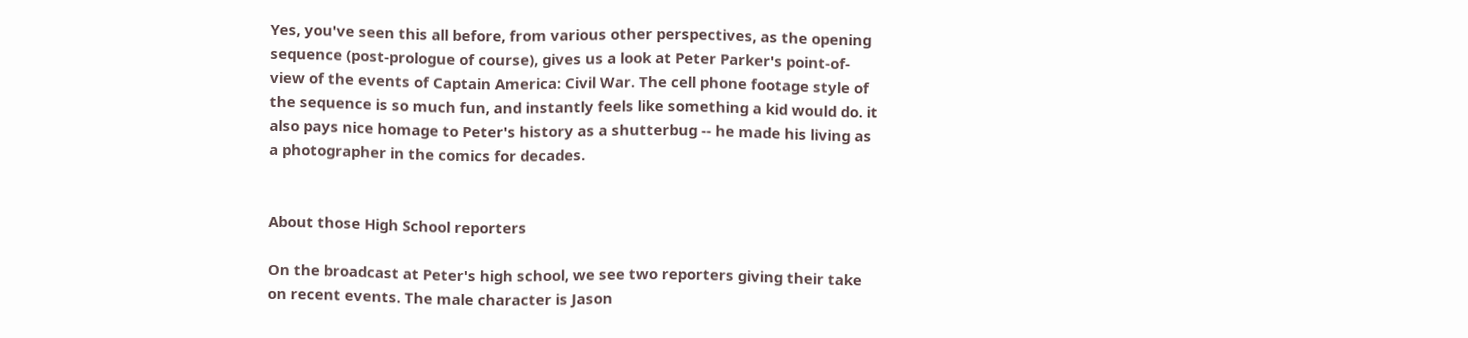Yes, you've seen this all before, from various other perspectives, as the opening sequence (post-prologue of course), gives us a look at Peter Parker's point-of-view of the events of Captain America: Civil War. The cell phone footage style of the sequence is so much fun, and instantly feels like something a kid would do. it also pays nice homage to Peter's history as a shutterbug -- he made his living as a photographer in the comics for decades.


About those High School reporters

On the broadcast at Peter's high school, we see two reporters giving their take on recent events. The male character is Jason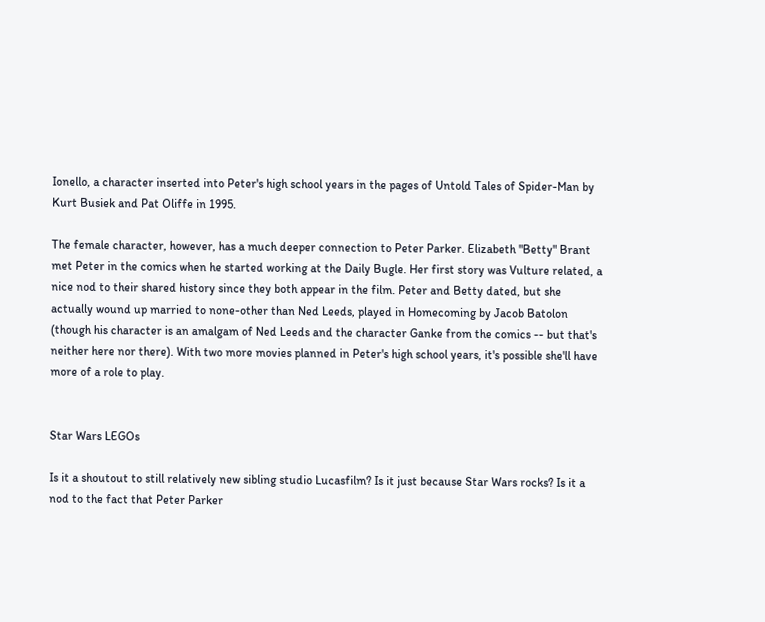Ionello, a character inserted into Peter's high school years in the pages of Untold Tales of Spider-Man by Kurt Busiek and Pat Oliffe in 1995.

The female character, however, has a much deeper connection to Peter Parker. Elizabeth "Betty" Brant met Peter in the comics when he started working at the Daily Bugle. Her first story was Vulture related, a nice nod to their shared history since they both appear in the film. Peter and Betty dated, but she actually wound up married to none-other than Ned Leeds, played in Homecoming by Jacob Batolon (though his character is an amalgam of Ned Leeds and the character Ganke from the comics -- but that's neither here nor there). With two more movies planned in Peter's high school years, it's possible she'll have more of a role to play.


Star Wars LEGOs

Is it a shoutout to still relatively new sibling studio Lucasfilm? Is it just because Star Wars rocks? Is it a nod to the fact that Peter Parker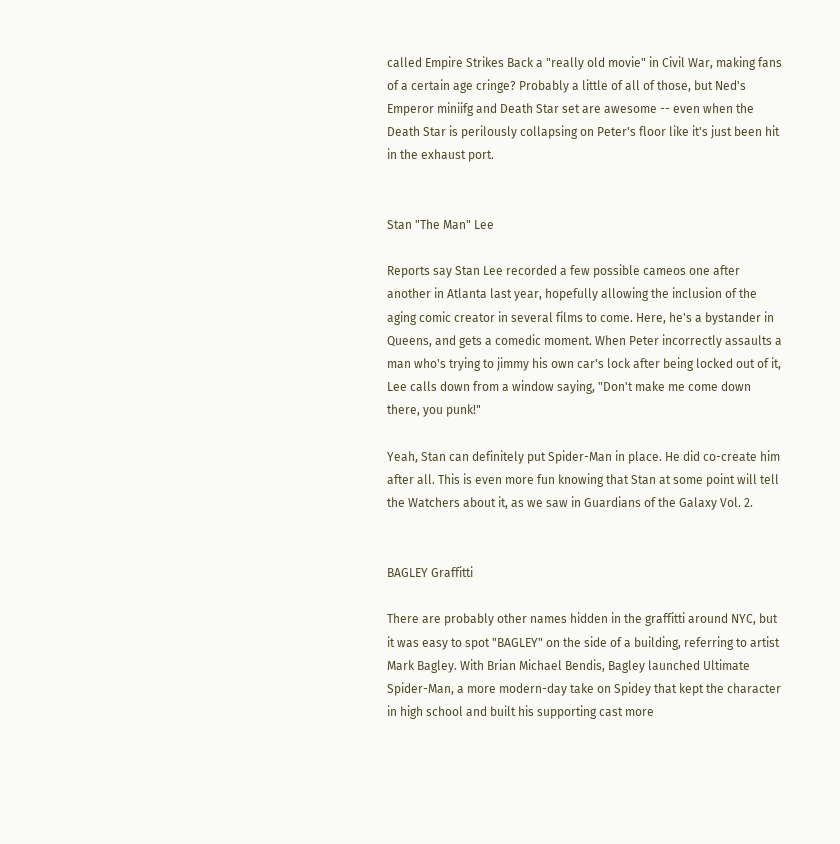called Empire Strikes Back a "really old movie" in Civil War, making fans of a certain age cringe? Probably a little of all of those, but Ned's Emperor miniifg and Death Star set are awesome -- even when the Death Star is perilously collapsing on Peter's floor like it's just been hit in the exhaust port.


Stan "The Man" Lee

Reports say Stan Lee recorded a few possible cameos one after another in Atlanta last year, hopefully allowing the inclusion of the aging comic creator in several films to come. Here, he's a bystander in Queens, and gets a comedic moment. When Peter incorrectly assaults a man who's trying to jimmy his own car's lock after being locked out of it, Lee calls down from a window saying, "Don't make me come down there, you punk!"

Yeah, Stan can definitely put Spider-Man in place. He did co-create him after all. This is even more fun knowing that Stan at some point will tell the Watchers about it, as we saw in Guardians of the Galaxy Vol. 2.


BAGLEY Graffitti

There are probably other names hidden in the graffitti around NYC, but it was easy to spot "BAGLEY" on the side of a building, referring to artist Mark Bagley. With Brian Michael Bendis, Bagley launched Ultimate Spider-Man, a more modern-day take on Spidey that kept the character in high school and built his supporting cast more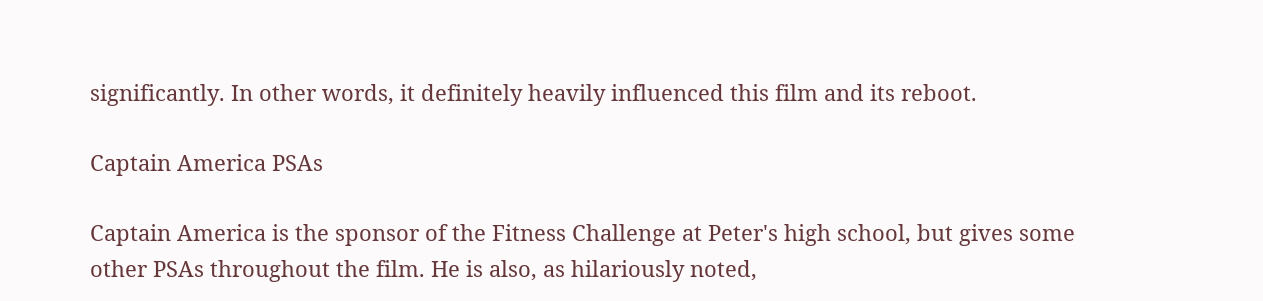significantly. In other words, it definitely heavily influenced this film and its reboot.

Captain America PSAs

Captain America is the sponsor of the Fitness Challenge at Peter's high school, but gives some other PSAs throughout the film. He is also, as hilariously noted,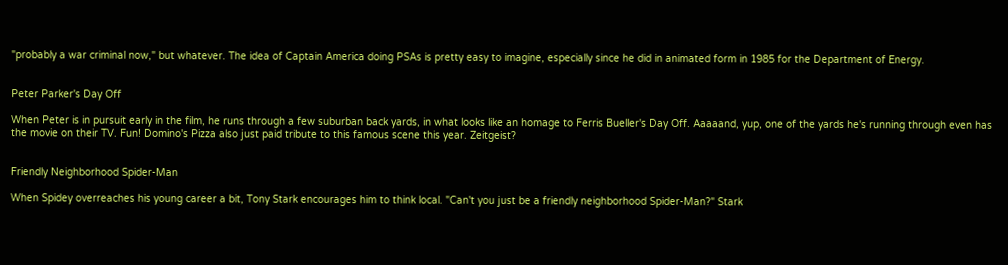"probably a war criminal now," but whatever. The idea of Captain America doing PSAs is pretty easy to imagine, especially since he did in animated form in 1985 for the Department of Energy.


Peter Parker's Day Off

When Peter is in pursuit early in the film, he runs through a few suburban back yards, in what looks like an homage to Ferris Bueller's Day Off. Aaaaand, yup, one of the yards he's running through even has the movie on their TV. Fun! Domino's Pizza also just paid tribute to this famous scene this year. Zeitgeist?


Friendly Neighborhood Spider-Man

When Spidey overreaches his young career a bit, Tony Stark encourages him to think local. "Can't you just be a friendly neighborhood Spider-Man?" Stark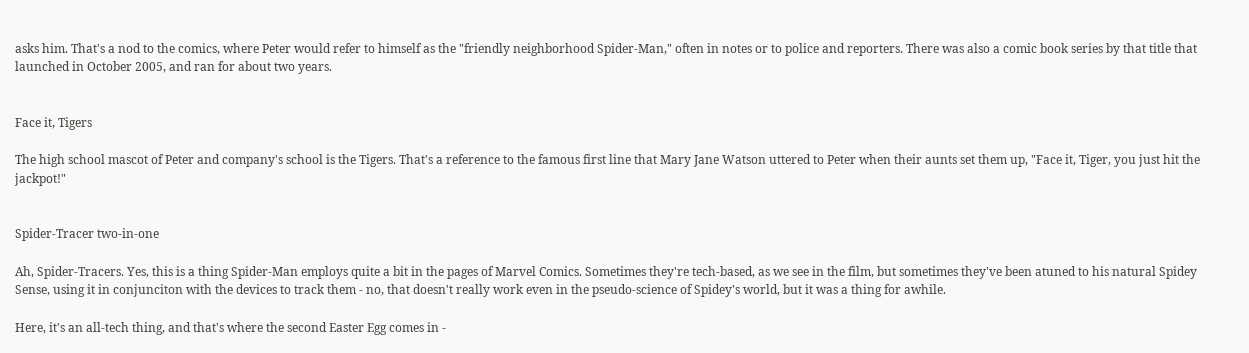asks him. That's a nod to the comics, where Peter would refer to himself as the "friendly neighborhood Spider-Man," often in notes or to police and reporters. There was also a comic book series by that title that launched in October 2005, and ran for about two years.


Face it, Tigers

The high school mascot of Peter and company's school is the Tigers. That's a reference to the famous first line that Mary Jane Watson uttered to Peter when their aunts set them up, "Face it, Tiger, you just hit the jackpot!"


Spider-Tracer two-in-one

Ah, Spider-Tracers. Yes, this is a thing Spider-Man employs quite a bit in the pages of Marvel Comics. Sometimes they're tech-based, as we see in the film, but sometimes they've been atuned to his natural Spidey Sense, using it in conjunciton with the devices to track them - no, that doesn't really work even in the pseudo-science of Spidey's world, but it was a thing for awhile.

Here, it's an all-tech thing, and that's where the second Easter Egg comes in -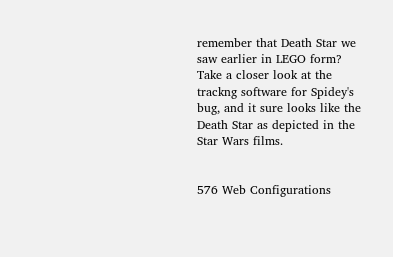remember that Death Star we saw earlier in LEGO form? Take a closer look at the trackng software for Spidey's bug, and it sure looks like the Death Star as depicted in the Star Wars films.


576 Web Configurations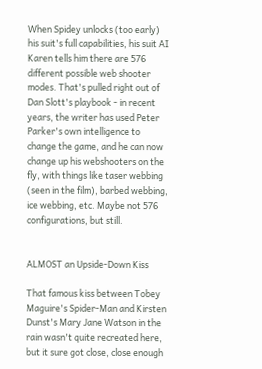When Spidey unlocks (too early) his suit's full capabilities, his suit AI Karen tells him there are 576 different possible web shooter modes. That's pulled right out of Dan Slott's playbook - in recent years, the writer has used Peter Parker's own intelligence to change the game, and he can now change up his webshooters on the fly, with things like taser webbing (seen in the film), barbed webbing, ice webbing, etc. Maybe not 576 configurations, but still.


ALMOST an Upside-Down Kiss

That famous kiss between Tobey Maguire's Spider-Man and Kirsten Dunst's Mary Jane Watson in the rain wasn't quite recreated here, but it sure got close, close enough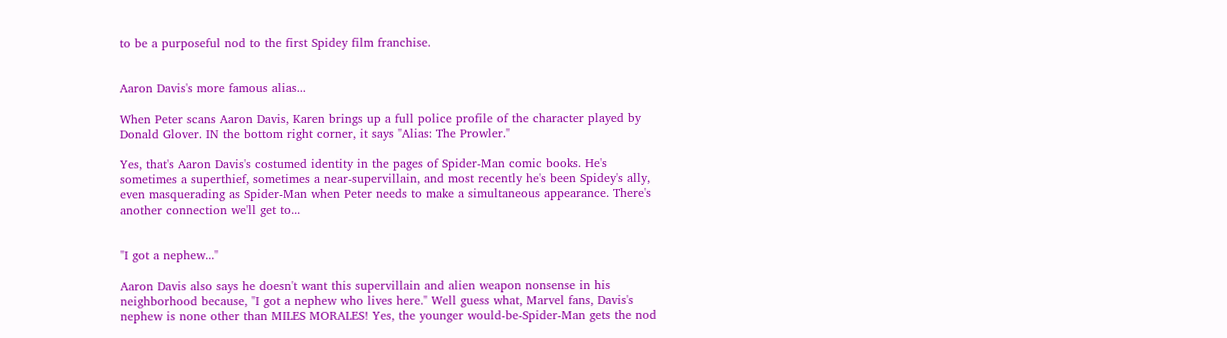to be a purposeful nod to the first Spidey film franchise.


Aaron Davis's more famous alias...

When Peter scans Aaron Davis, Karen brings up a full police profile of the character played by Donald Glover. IN the bottom right corner, it says "Alias: The Prowler."

Yes, that's Aaron Davis's costumed identity in the pages of Spider-Man comic books. He's sometimes a superthief, sometimes a near-supervillain, and most recently he's been Spidey's ally, even masquerading as Spider-Man when Peter needs to make a simultaneous appearance. There's another connection we'll get to...


"I got a nephew..."

Aaron Davis also says he doesn't want this supervillain and alien weapon nonsense in his neighborhood because, "I got a nephew who lives here." Well guess what, Marvel fans, Davis's nephew is none other than MILES MORALES! Yes, the younger would-be-Spider-Man gets the nod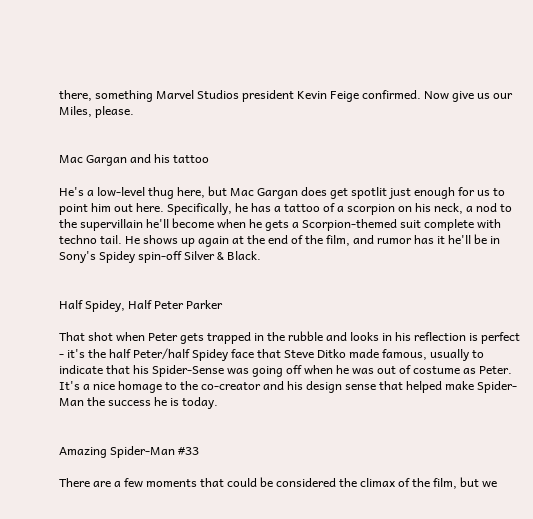there, something Marvel Studios president Kevin Feige confirmed. Now give us our Miles, please.


Mac Gargan and his tattoo

He's a low-level thug here, but Mac Gargan does get spotlit just enough for us to point him out here. Specifically, he has a tattoo of a scorpion on his neck, a nod to the supervillain he'll become when he gets a Scorpion-themed suit complete with techno tail. He shows up again at the end of the film, and rumor has it he'll be in Sony's Spidey spin-off Silver & Black.


Half Spidey, Half Peter Parker

That shot when Peter gets trapped in the rubble and looks in his reflection is perfect - it's the half Peter/half Spidey face that Steve Ditko made famous, usually to indicate that his Spider-Sense was going off when he was out of costume as Peter. It's a nice homage to the co-creator and his design sense that helped make Spider-Man the success he is today.


Amazing Spider-Man #33

There are a few moments that could be considered the climax of the film, but we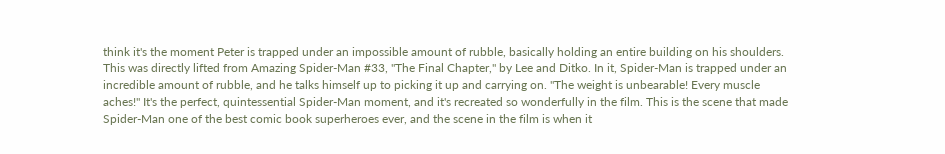think it's the moment Peter is trapped under an impossible amount of rubble, basically holding an entire building on his shoulders. This was directly lifted from Amazing Spider-Man #33, "The Final Chapter," by Lee and Ditko. In it, Spider-Man is trapped under an incredible amount of rubble, and he talks himself up to picking it up and carrying on. "The weight is unbearable! Every muscle aches!" It's the perfect, quintessential Spider-Man moment, and it's recreated so wonderfully in the film. This is the scene that made Spider-Man one of the best comic book superheroes ever, and the scene in the film is when it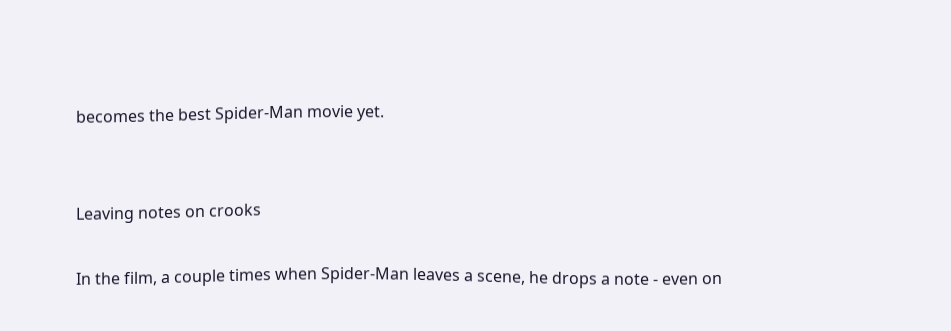becomes the best Spider-Man movie yet.


Leaving notes on crooks

In the film, a couple times when Spider-Man leaves a scene, he drops a note - even on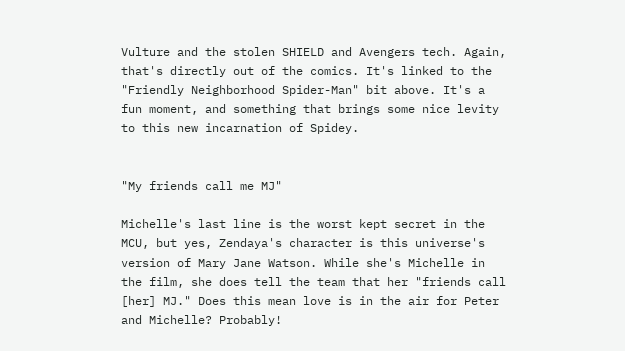Vulture and the stolen SHIELD and Avengers tech. Again, that's directly out of the comics. It's linked to the "Friendly Neighborhood Spider-Man" bit above. It's a fun moment, and something that brings some nice levity to this new incarnation of Spidey.


"My friends call me MJ"

Michelle's last line is the worst kept secret in the MCU, but yes, Zendaya's character is this universe's version of Mary Jane Watson. While she's Michelle in the film, she does tell the team that her "friends call [her] MJ." Does this mean love is in the air for Peter and Michelle? Probably!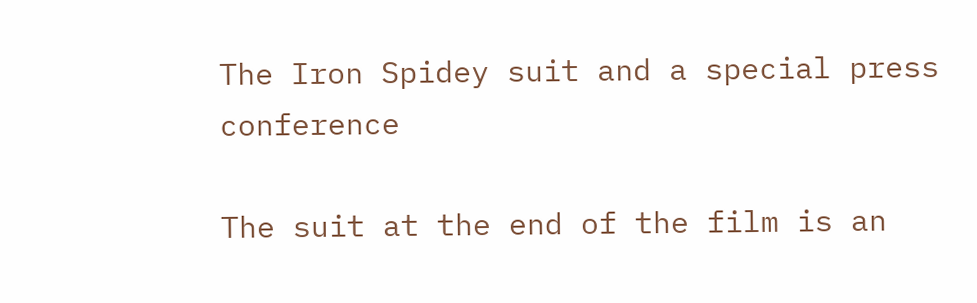The Iron Spidey suit and a special press conference

The suit at the end of the film is an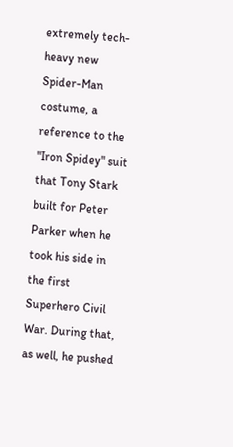extremely tech-heavy new Spider-Man costume, a reference to the "Iron Spidey" suit that Tony Stark built for Peter Parker when he took his side in the first Superhero Civil War. During that, as well, he pushed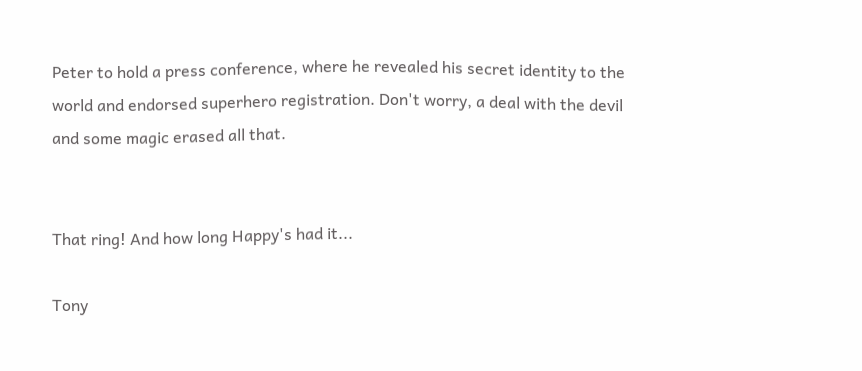Peter to hold a press conference, where he revealed his secret identity to the world and endorsed superhero registration. Don't worry, a deal with the devil and some magic erased all that.


That ring! And how long Happy's had it...

Tony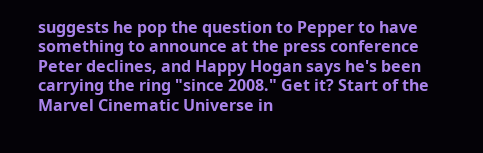suggests he pop the question to Pepper to have something to announce at the press conference Peter declines, and Happy Hogan says he's been carrying the ring "since 2008." Get it? Start of the Marvel Cinematic Universe in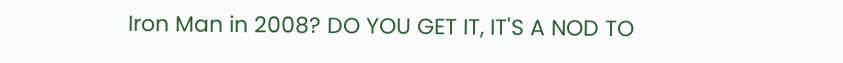Iron Man in 2008? DO YOU GET IT, IT'S A NOD TO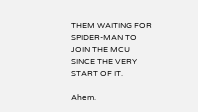THEM WAITING FOR SPIDER-MAN TO JOIN THE MCU SINCE THE VERY START OF IT.

Ahem.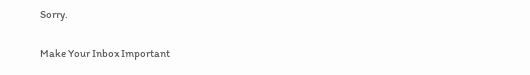Sorry.

Make Your Inbox Important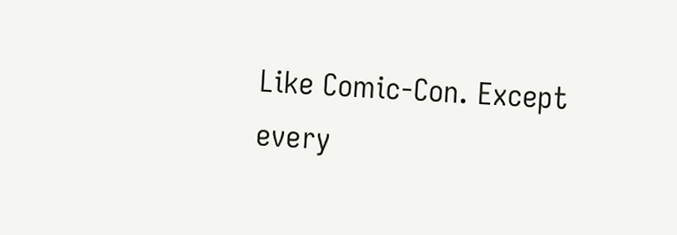Like Comic-Con. Except every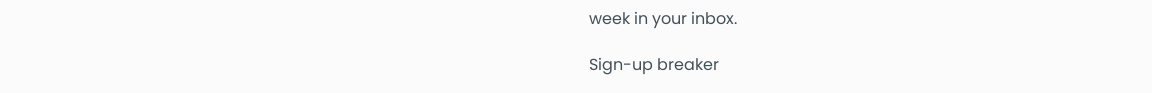week in your inbox.

Sign-up breaker